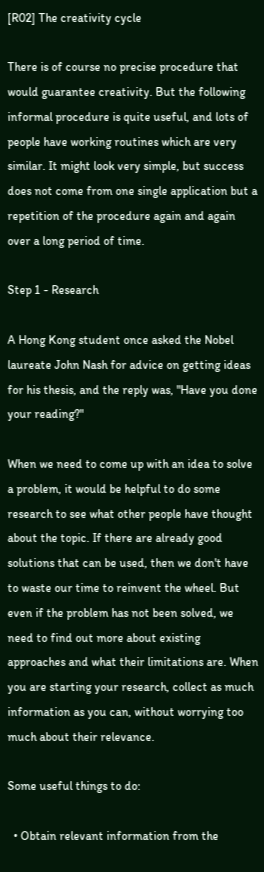[R02] The creativity cycle

There is of course no precise procedure that would guarantee creativity. But the following informal procedure is quite useful, and lots of people have working routines which are very similar. It might look very simple, but success does not come from one single application but a repetition of the procedure again and again over a long period of time.

Step 1 - Research

A Hong Kong student once asked the Nobel laureate John Nash for advice on getting ideas for his thesis, and the reply was, "Have you done your reading?"

When we need to come up with an idea to solve a problem, it would be helpful to do some research to see what other people have thought about the topic. If there are already good solutions that can be used, then we don't have to waste our time to reinvent the wheel. But even if the problem has not been solved, we need to find out more about existing approaches and what their limitations are. When you are starting your research, collect as much information as you can, without worrying too much about their relevance.

Some useful things to do:

  • Obtain relevant information from the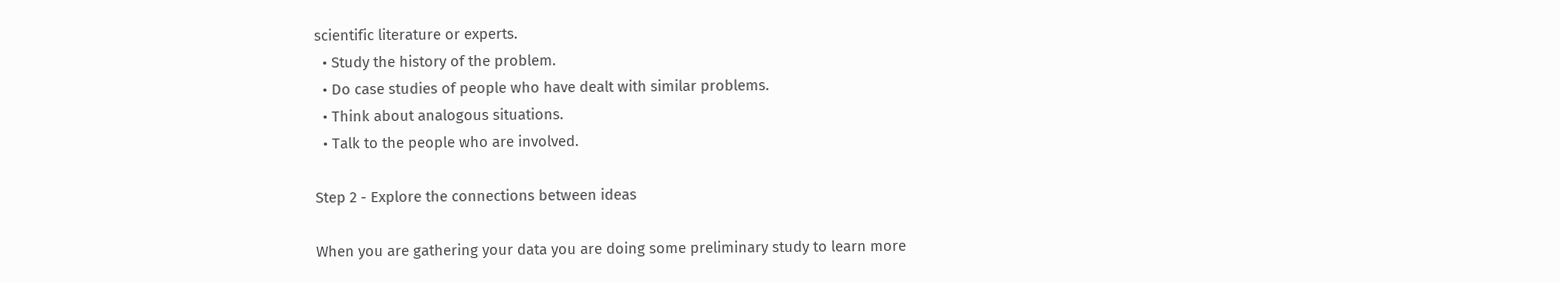scientific literature or experts.
  • Study the history of the problem.
  • Do case studies of people who have dealt with similar problems.
  • Think about analogous situations.
  • Talk to the people who are involved.

Step 2 - Explore the connections between ideas

When you are gathering your data you are doing some preliminary study to learn more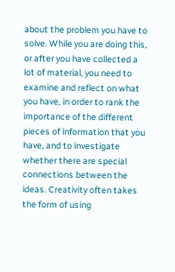about the problem you have to solve. While you are doing this, or after you have collected a lot of material, you need to examine and reflect on what you have, in order to rank the importance of the different pieces of information that you have, and to investigate whether there are special connections between the ideas. Creativity often takes the form of using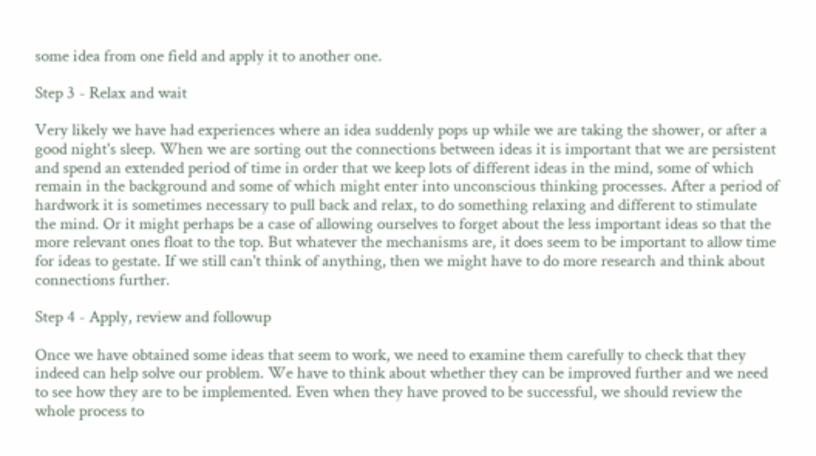some idea from one field and apply it to another one.

Step 3 - Relax and wait

Very likely we have had experiences where an idea suddenly pops up while we are taking the shower, or after a good night's sleep. When we are sorting out the connections between ideas it is important that we are persistent and spend an extended period of time in order that we keep lots of different ideas in the mind, some of which remain in the background and some of which might enter into unconscious thinking processes. After a period of hardwork it is sometimes necessary to pull back and relax, to do something relaxing and different to stimulate the mind. Or it might perhaps be a case of allowing ourselves to forget about the less important ideas so that the more relevant ones float to the top. But whatever the mechanisms are, it does seem to be important to allow time for ideas to gestate. If we still can't think of anything, then we might have to do more research and think about connections further.

Step 4 - Apply, review and followup

Once we have obtained some ideas that seem to work, we need to examine them carefully to check that they indeed can help solve our problem. We have to think about whether they can be improved further and we need to see how they are to be implemented. Even when they have proved to be successful, we should review the whole process to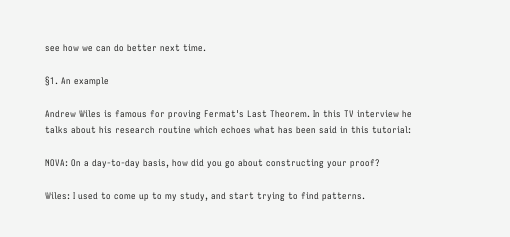see how we can do better next time.

§1. An example

Andrew Wiles is famous for proving Fermat's Last Theorem. In this TV interview he talks about his research routine which echoes what has been said in this tutorial:

NOVA: On a day-to-day basis, how did you go about constructing your proof?

Wiles: I used to come up to my study, and start trying to find patterns.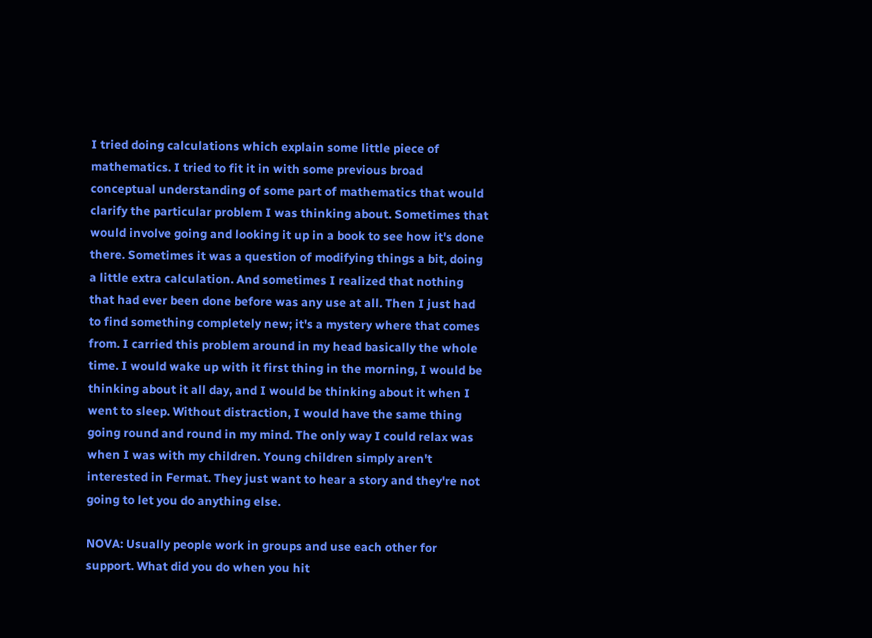I tried doing calculations which explain some little piece of mathematics. I tried to fit it in with some previous broad conceptual understanding of some part of mathematics that would clarify the particular problem I was thinking about. Sometimes that would involve going and looking it up in a book to see how it's done there. Sometimes it was a question of modifying things a bit, doing a little extra calculation. And sometimes I realized that nothing that had ever been done before was any use at all. Then I just had to find something completely new; it's a mystery where that comes from. I carried this problem around in my head basically the whole time. I would wake up with it first thing in the morning, I would be thinking about it all day, and I would be thinking about it when I went to sleep. Without distraction, I would have the same thing going round and round in my mind. The only way I could relax was when I was with my children. Young children simply aren't interested in Fermat. They just want to hear a story and they're not going to let you do anything else.

NOVA: Usually people work in groups and use each other for support. What did you do when you hit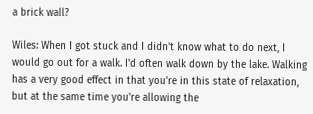a brick wall?

Wiles: When I got stuck and I didn't know what to do next, I would go out for a walk. I'd often walk down by the lake. Walking has a very good effect in that you're in this state of relaxation, but at the same time you're allowing the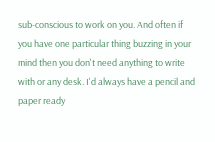sub-conscious to work on you. And often if you have one particular thing buzzing in your mind then you don't need anything to write with or any desk. I'd always have a pencil and paper ready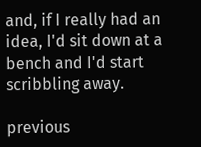and, if I really had an idea, I'd sit down at a bench and I'd start scribbling away.

previous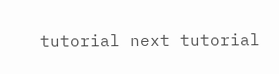tutorial next tutorial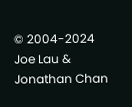© 2004-2024 Joe Lau & Jonathan Chan